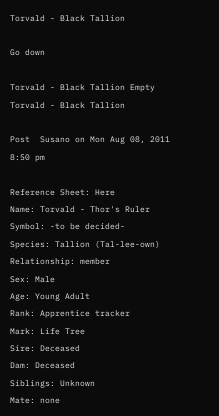Torvald - Black Tallion

Go down

Torvald - Black Tallion Empty Torvald - Black Tallion

Post  Susano on Mon Aug 08, 2011 8:50 pm

Reference Sheet: Here
Name: Torvald - Thor's Ruler
Symbol: -to be decided-
Species: Tallion (Tal-lee-own)
Relationship: member
Sex: Male
Age: Young Adult
Rank: Apprentice tracker
Mark: Life Tree
Sire: Deceased
Dam: Deceased
Siblings: Unknown
Mate: none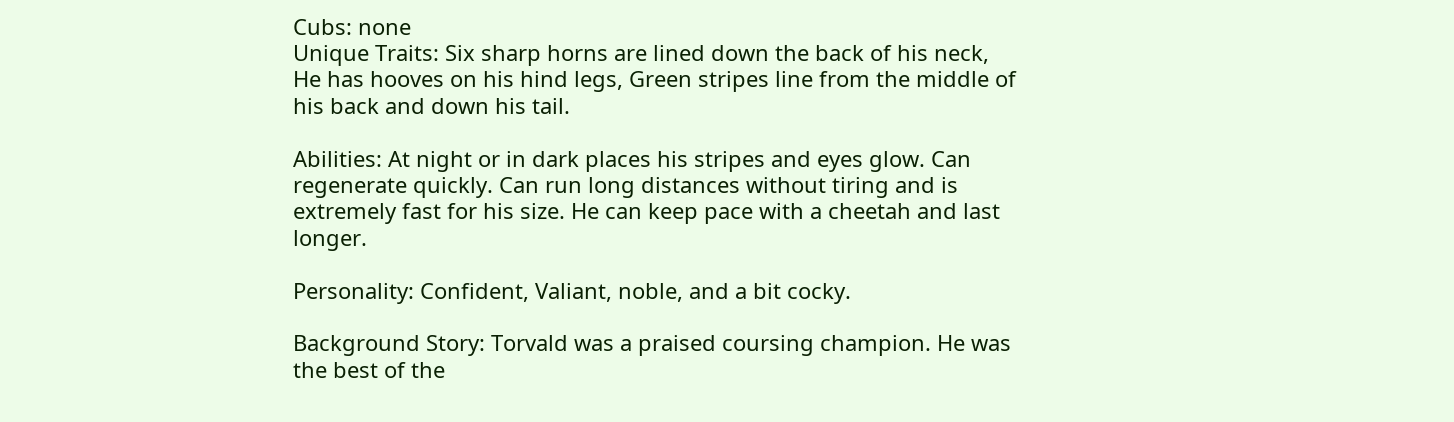Cubs: none
Unique Traits: Six sharp horns are lined down the back of his neck, He has hooves on his hind legs, Green stripes line from the middle of his back and down his tail.

Abilities: At night or in dark places his stripes and eyes glow. Can regenerate quickly. Can run long distances without tiring and is extremely fast for his size. He can keep pace with a cheetah and last longer.

Personality: Confident, Valiant, noble, and a bit cocky.

Background Story: Torvald was a praised coursing champion. He was the best of the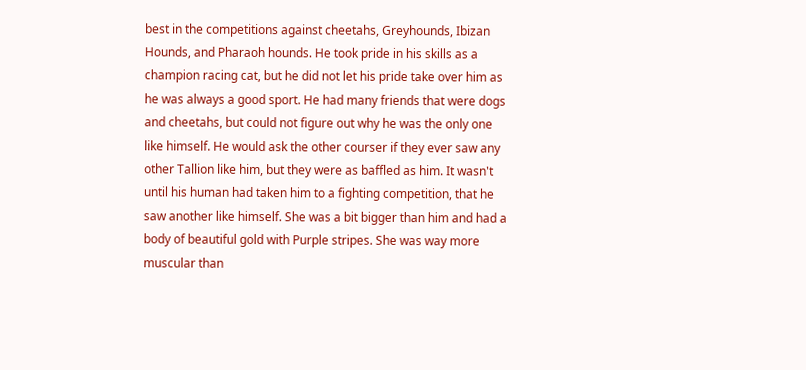best in the competitions against cheetahs, Greyhounds, Ibizan Hounds, and Pharaoh hounds. He took pride in his skills as a champion racing cat, but he did not let his pride take over him as he was always a good sport. He had many friends that were dogs and cheetahs, but could not figure out why he was the only one like himself. He would ask the other courser if they ever saw any other Tallion like him, but they were as baffled as him. It wasn't until his human had taken him to a fighting competition, that he saw another like himself. She was a bit bigger than him and had a body of beautiful gold with Purple stripes. She was way more muscular than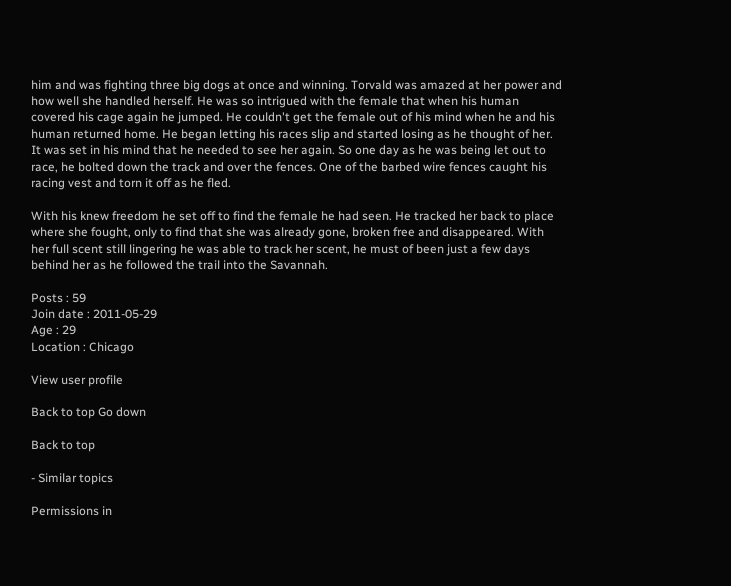him and was fighting three big dogs at once and winning. Torvald was amazed at her power and how well she handled herself. He was so intrigued with the female that when his human covered his cage again he jumped. He couldn't get the female out of his mind when he and his human returned home. He began letting his races slip and started losing as he thought of her. It was set in his mind that he needed to see her again. So one day as he was being let out to race, he bolted down the track and over the fences. One of the barbed wire fences caught his racing vest and torn it off as he fled.

With his knew freedom he set off to find the female he had seen. He tracked her back to place where she fought, only to find that she was already gone, broken free and disappeared. With her full scent still lingering he was able to track her scent, he must of been just a few days behind her as he followed the trail into the Savannah.

Posts : 59
Join date : 2011-05-29
Age : 29
Location : Chicago

View user profile

Back to top Go down

Back to top

- Similar topics

Permissions in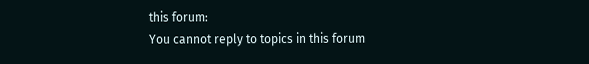this forum:
You cannot reply to topics in this forum